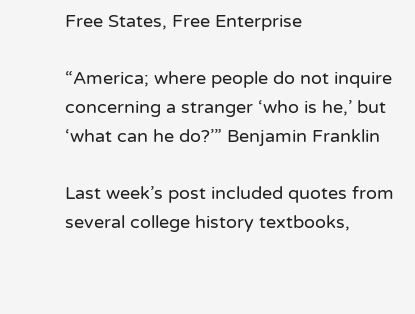Free States, Free Enterprise

“America; where people do not inquire concerning a stranger ‘who is he,’ but ‘what can he do?’” Benjamin Franklin

Last week’s post included quotes from several college history textbooks,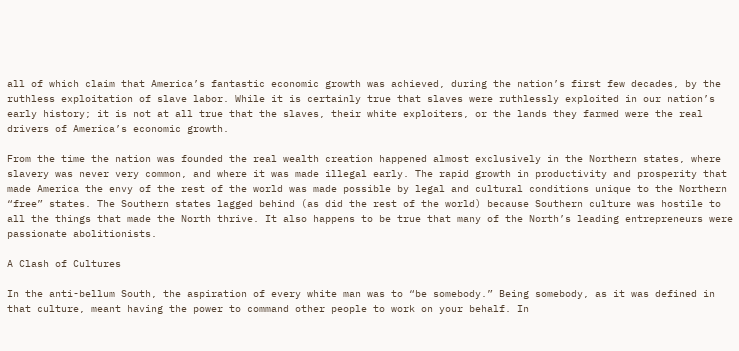all of which claim that America’s fantastic economic growth was achieved, during the nation’s first few decades, by the ruthless exploitation of slave labor. While it is certainly true that slaves were ruthlessly exploited in our nation’s early history; it is not at all true that the slaves, their white exploiters, or the lands they farmed were the real drivers of America’s economic growth.

From the time the nation was founded the real wealth creation happened almost exclusively in the Northern states, where slavery was never very common, and where it was made illegal early. The rapid growth in productivity and prosperity that made America the envy of the rest of the world was made possible by legal and cultural conditions unique to the Northern “free” states. The Southern states lagged behind (as did the rest of the world) because Southern culture was hostile to all the things that made the North thrive. It also happens to be true that many of the North’s leading entrepreneurs were passionate abolitionists.

A Clash of Cultures

In the anti-bellum South, the aspiration of every white man was to “be somebody.” Being somebody, as it was defined in that culture, meant having the power to command other people to work on your behalf. In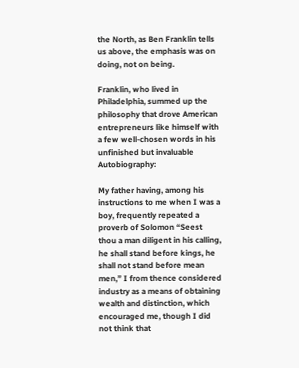the North, as Ben Franklin tells us above, the emphasis was on doing, not on being.

Franklin, who lived in Philadelphia, summed up the philosophy that drove American entrepreneurs like himself with a few well-chosen words in his unfinished but invaluable Autobiography:

My father having, among his instructions to me when I was a boy, frequently repeated a proverb of Solomon “Seest thou a man diligent in his calling, he shall stand before kings, he shall not stand before mean men,” I from thence considered industry as a means of obtaining wealth and distinction, which encouraged me, though I did not think that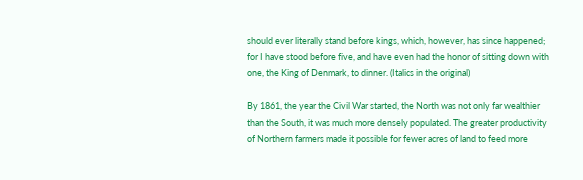should ever literally stand before kings, which, however, has since happened; for I have stood before five, and have even had the honor of sitting down with one, the King of Denmark, to dinner. (Italics in the original)

By 1861, the year the Civil War started, the North was not only far wealthier than the South, it was much more densely populated. The greater productivity of Northern farmers made it possible for fewer acres of land to feed more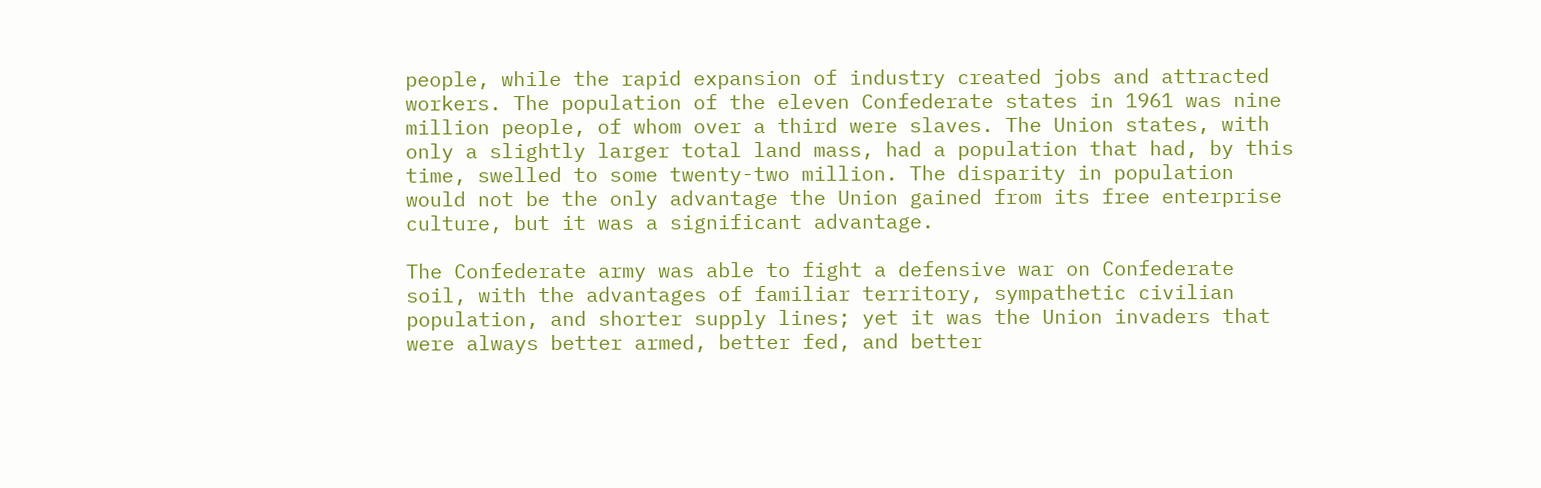people, while the rapid expansion of industry created jobs and attracted workers. The population of the eleven Confederate states in 1961 was nine million people, of whom over a third were slaves. The Union states, with only a slightly larger total land mass, had a population that had, by this time, swelled to some twenty-two million. The disparity in population would not be the only advantage the Union gained from its free enterprise culture, but it was a significant advantage.

The Confederate army was able to fight a defensive war on Confederate soil, with the advantages of familiar territory, sympathetic civilian population, and shorter supply lines; yet it was the Union invaders that were always better armed, better fed, and better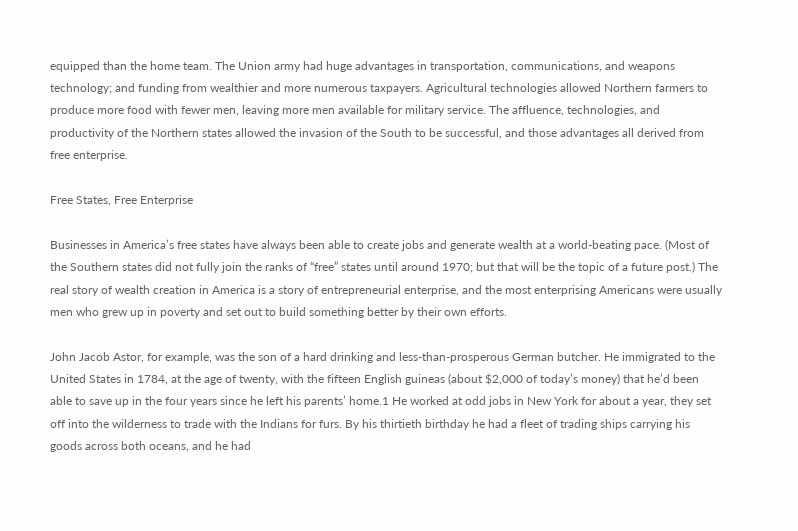equipped than the home team. The Union army had huge advantages in transportation, communications, and weapons technology; and funding from wealthier and more numerous taxpayers. Agricultural technologies allowed Northern farmers to produce more food with fewer men, leaving more men available for military service. The affluence, technologies, and productivity of the Northern states allowed the invasion of the South to be successful, and those advantages all derived from free enterprise.

Free States, Free Enterprise

Businesses in America’s free states have always been able to create jobs and generate wealth at a world-beating pace. (Most of the Southern states did not fully join the ranks of “free” states until around 1970; but that will be the topic of a future post.) The real story of wealth creation in America is a story of entrepreneurial enterprise, and the most enterprising Americans were usually men who grew up in poverty and set out to build something better by their own efforts.

John Jacob Astor, for example, was the son of a hard drinking and less-than-prosperous German butcher. He immigrated to the United States in 1784, at the age of twenty, with the fifteen English guineas (about $2,000 of today’s money) that he’d been able to save up in the four years since he left his parents’ home.1 He worked at odd jobs in New York for about a year, they set off into the wilderness to trade with the Indians for furs. By his thirtieth birthday he had a fleet of trading ships carrying his goods across both oceans, and he had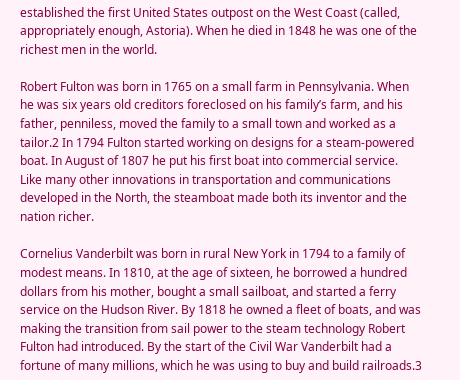established the first United States outpost on the West Coast (called, appropriately enough, Astoria). When he died in 1848 he was one of the richest men in the world.

Robert Fulton was born in 1765 on a small farm in Pennsylvania. When he was six years old creditors foreclosed on his family’s farm, and his father, penniless, moved the family to a small town and worked as a tailor.2 In 1794 Fulton started working on designs for a steam-powered boat. In August of 1807 he put his first boat into commercial service. Like many other innovations in transportation and communications developed in the North, the steamboat made both its inventor and the nation richer.

Cornelius Vanderbilt was born in rural New York in 1794 to a family of modest means. In 1810, at the age of sixteen, he borrowed a hundred dollars from his mother, bought a small sailboat, and started a ferry service on the Hudson River. By 1818 he owned a fleet of boats, and was making the transition from sail power to the steam technology Robert Fulton had introduced. By the start of the Civil War Vanderbilt had a fortune of many millions, which he was using to buy and build railroads.3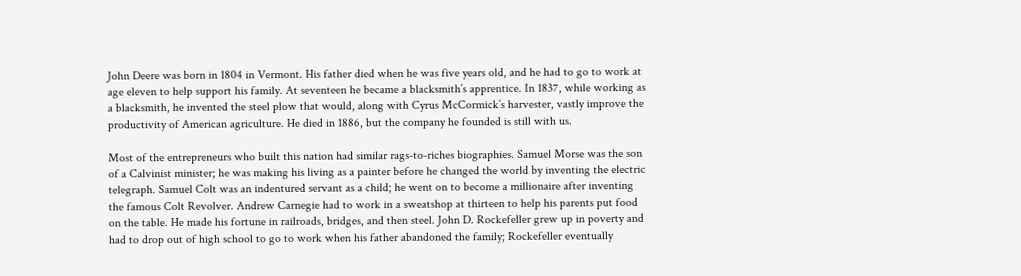John Deere was born in 1804 in Vermont. His father died when he was five years old, and he had to go to work at age eleven to help support his family. At seventeen he became a blacksmith’s apprentice. In 1837, while working as a blacksmith, he invented the steel plow that would, along with Cyrus McCormick’s harvester, vastly improve the productivity of American agriculture. He died in 1886, but the company he founded is still with us.

Most of the entrepreneurs who built this nation had similar rags-to-riches biographies. Samuel Morse was the son of a Calvinist minister; he was making his living as a painter before he changed the world by inventing the electric telegraph. Samuel Colt was an indentured servant as a child; he went on to become a millionaire after inventing the famous Colt Revolver. Andrew Carnegie had to work in a sweatshop at thirteen to help his parents put food on the table. He made his fortune in railroads, bridges, and then steel. John D. Rockefeller grew up in poverty and had to drop out of high school to go to work when his father abandoned the family; Rockefeller eventually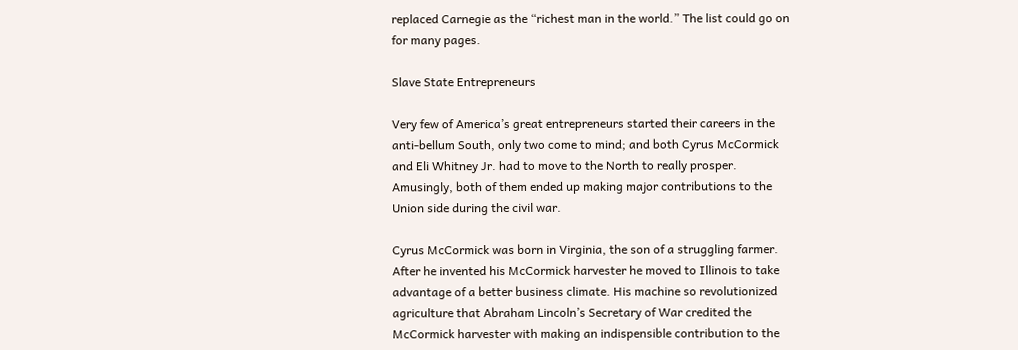replaced Carnegie as the “richest man in the world.” The list could go on for many pages.

Slave State Entrepreneurs

Very few of America’s great entrepreneurs started their careers in the anti-bellum South, only two come to mind; and both Cyrus McCormick and Eli Whitney Jr. had to move to the North to really prosper.  Amusingly, both of them ended up making major contributions to the Union side during the civil war.

Cyrus McCormick was born in Virginia, the son of a struggling farmer. After he invented his McCormick harvester he moved to Illinois to take advantage of a better business climate. His machine so revolutionized agriculture that Abraham Lincoln’s Secretary of War credited the McCormick harvester with making an indispensible contribution to the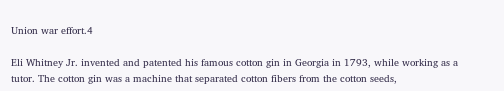Union war effort.4

Eli Whitney Jr. invented and patented his famous cotton gin in Georgia in 1793, while working as a tutor. The cotton gin was a machine that separated cotton fibers from the cotton seeds,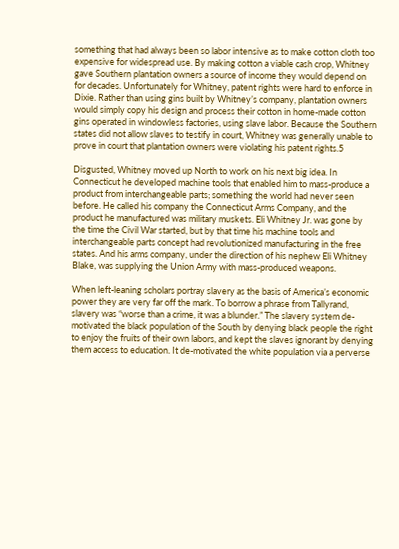something that had always been so labor intensive as to make cotton cloth too expensive for widespread use. By making cotton a viable cash crop, Whitney gave Southern plantation owners a source of income they would depend on for decades. Unfortunately for Whitney, patent rights were hard to enforce in Dixie. Rather than using gins built by Whitney’s company, plantation owners would simply copy his design and process their cotton in home-made cotton gins operated in windowless factories, using slave labor. Because the Southern states did not allow slaves to testify in court, Whitney was generally unable to prove in court that plantation owners were violating his patent rights.5

Disgusted, Whitney moved up North to work on his next big idea. In Connecticut he developed machine tools that enabled him to mass-produce a product from interchangeable parts; something the world had never seen before. He called his company the Connecticut Arms Company, and the product he manufactured was military muskets. Eli Whitney Jr. was gone by the time the Civil War started, but by that time his machine tools and interchangeable parts concept had revolutionized manufacturing in the free states. And his arms company, under the direction of his nephew Eli Whitney Blake, was supplying the Union Army with mass-produced weapons.

When left-leaning scholars portray slavery as the basis of America’s economic power they are very far off the mark. To borrow a phrase from Tallyrand, slavery was “worse than a crime, it was a blunder.” The slavery system de-motivated the black population of the South by denying black people the right to enjoy the fruits of their own labors, and kept the slaves ignorant by denying them access to education. It de-motivated the white population via a perverse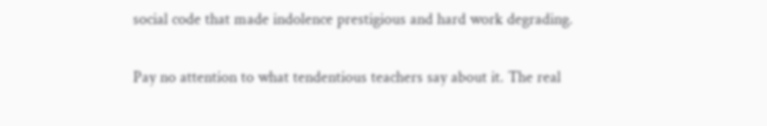social code that made indolence prestigious and hard work degrading.

Pay no attention to what tendentious teachers say about it. The real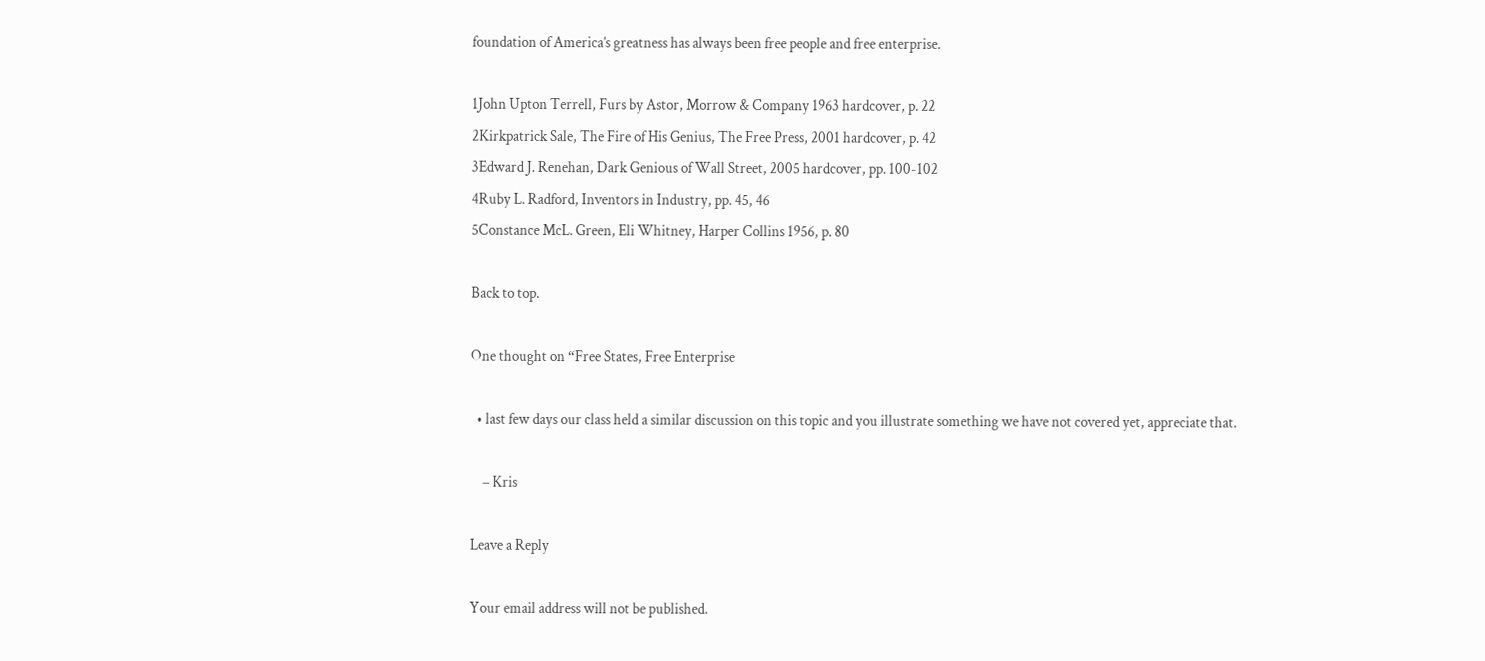foundation of America’s greatness has always been free people and free enterprise.

1John Upton Terrell, Furs by Astor, Morrow & Company 1963 hardcover, p. 22
2Kirkpatrick Sale, The Fire of His Genius, The Free Press, 2001 hardcover, p. 42
3Edward J. Renehan, Dark Genious of Wall Street, 2005 hardcover, pp. 100-102
4Ruby L. Radford, Inventors in Industry, pp. 45, 46
5Constance McL. Green, Eli Whitney, Harper Collins 1956, p. 80

Back to top.

One thought on “Free States, Free Enterprise

  • last few days our class held a similar discussion on this topic and you illustrate something we have not covered yet, appreciate that.

    – Kris

Leave a Reply

Your email address will not be published.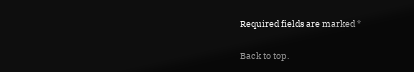Required fields are marked *

Back to top.